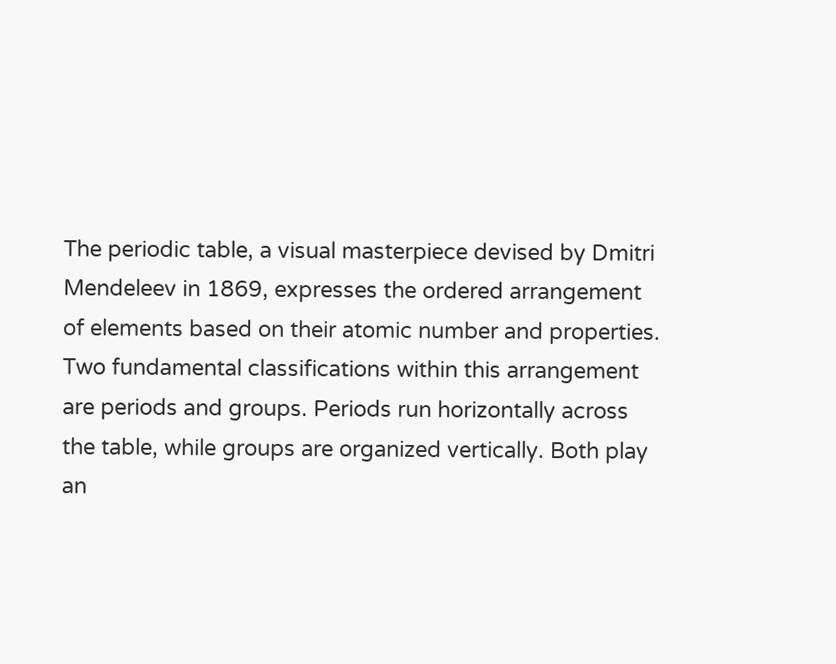The periodic table, a visual masterpiece devised by Dmitri Mendeleev in 1869, expresses the ordered arrangement of elements based on their atomic number and properties. Two fundamental classifications within this arrangement are periods and groups. Periods run horizontally across the table, while groups are organized vertically. Both play an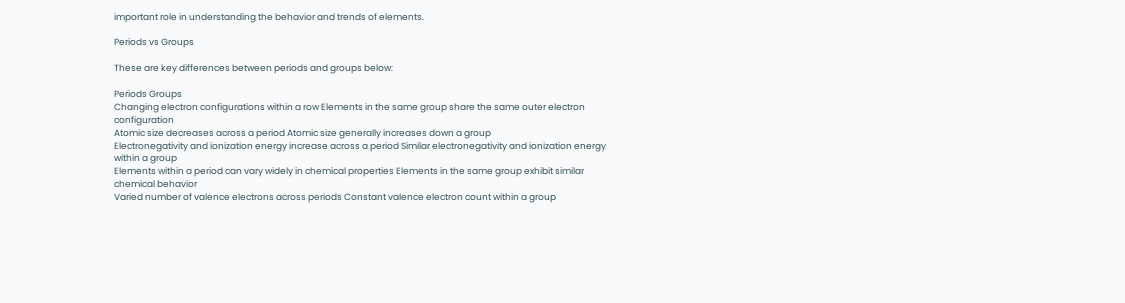important role in understanding the behavior and trends of elements.

Periods vs Groups

These are key differences between periods and groups below:

Periods Groups
Changing electron configurations within a row Elements in the same group share the same outer electron configuration
Atomic size decreases across a period Atomic size generally increases down a group
Electronegativity and ionization energy increase across a period Similar electronegativity and ionization energy within a group
Elements within a period can vary widely in chemical properties Elements in the same group exhibit similar chemical behavior
Varied number of valence electrons across periods Constant valence electron count within a group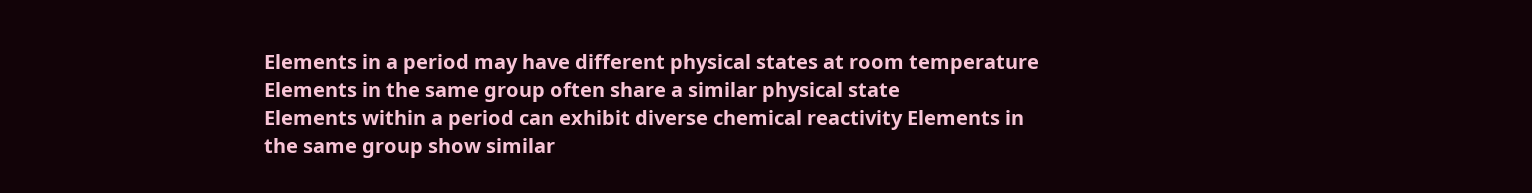Elements in a period may have different physical states at room temperature Elements in the same group often share a similar physical state
Elements within a period can exhibit diverse chemical reactivity Elements in the same group show similar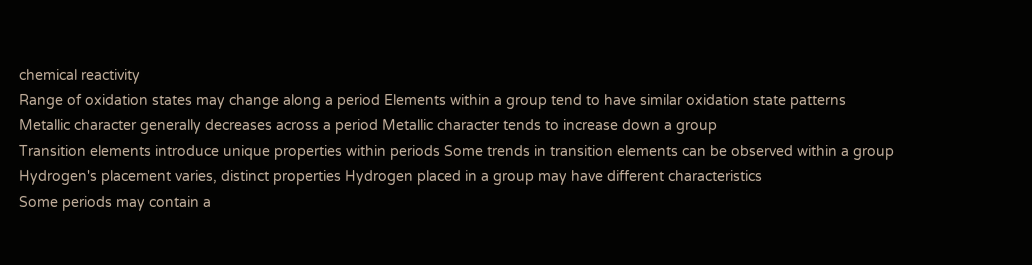chemical reactivity
Range of oxidation states may change along a period Elements within a group tend to have similar oxidation state patterns
Metallic character generally decreases across a period Metallic character tends to increase down a group
Transition elements introduce unique properties within periods Some trends in transition elements can be observed within a group
Hydrogen's placement varies, distinct properties Hydrogen placed in a group may have different characteristics
Some periods may contain a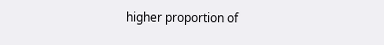higher proportion of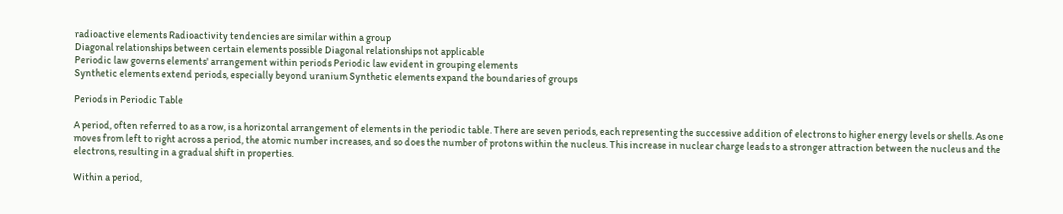radioactive elements Radioactivity tendencies are similar within a group
Diagonal relationships between certain elements possible Diagonal relationships not applicable
Periodic law governs elements' arrangement within periods Periodic law evident in grouping elements
Synthetic elements extend periods, especially beyond uranium Synthetic elements expand the boundaries of groups

Periods in Periodic Table

A period, often referred to as a row, is a horizontal arrangement of elements in the periodic table. There are seven periods, each representing the successive addition of electrons to higher energy levels or shells. As one moves from left to right across a period, the atomic number increases, and so does the number of protons within the nucleus. This increase in nuclear charge leads to a stronger attraction between the nucleus and the electrons, resulting in a gradual shift in properties.

Within a period,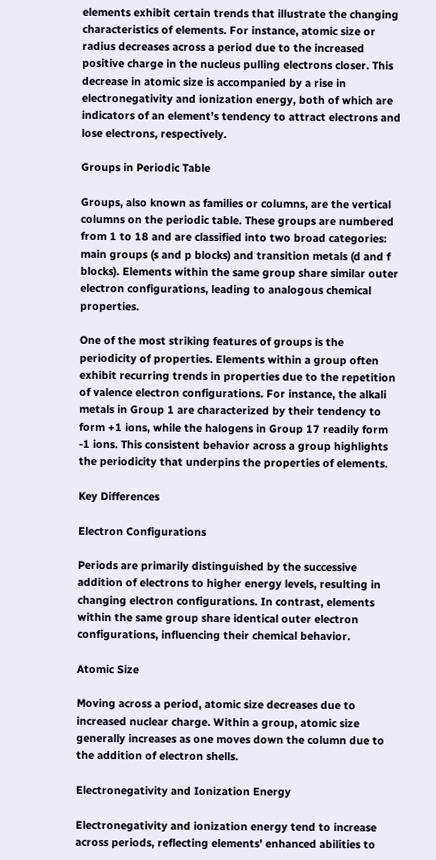elements exhibit certain trends that illustrate the changing characteristics of elements. For instance, atomic size or radius decreases across a period due to the increased positive charge in the nucleus pulling electrons closer. This decrease in atomic size is accompanied by a rise in electronegativity and ionization energy, both of which are indicators of an element’s tendency to attract electrons and lose electrons, respectively.

Groups in Periodic Table

Groups, also known as families or columns, are the vertical columns on the periodic table. These groups are numbered from 1 to 18 and are classified into two broad categories: main groups (s and p blocks) and transition metals (d and f blocks). Elements within the same group share similar outer electron configurations, leading to analogous chemical properties.

One of the most striking features of groups is the periodicity of properties. Elements within a group often exhibit recurring trends in properties due to the repetition of valence electron configurations. For instance, the alkali metals in Group 1 are characterized by their tendency to form +1 ions, while the halogens in Group 17 readily form -1 ions. This consistent behavior across a group highlights the periodicity that underpins the properties of elements.

Key Differences

Electron Configurations

Periods are primarily distinguished by the successive addition of electrons to higher energy levels, resulting in changing electron configurations. In contrast, elements within the same group share identical outer electron configurations, influencing their chemical behavior.

Atomic Size

Moving across a period, atomic size decreases due to increased nuclear charge. Within a group, atomic size generally increases as one moves down the column due to the addition of electron shells.

Electronegativity and Ionization Energy

Electronegativity and ionization energy tend to increase across periods, reflecting elements’ enhanced abilities to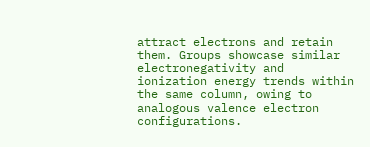attract electrons and retain them. Groups showcase similar electronegativity and ionization energy trends within the same column, owing to analogous valence electron configurations.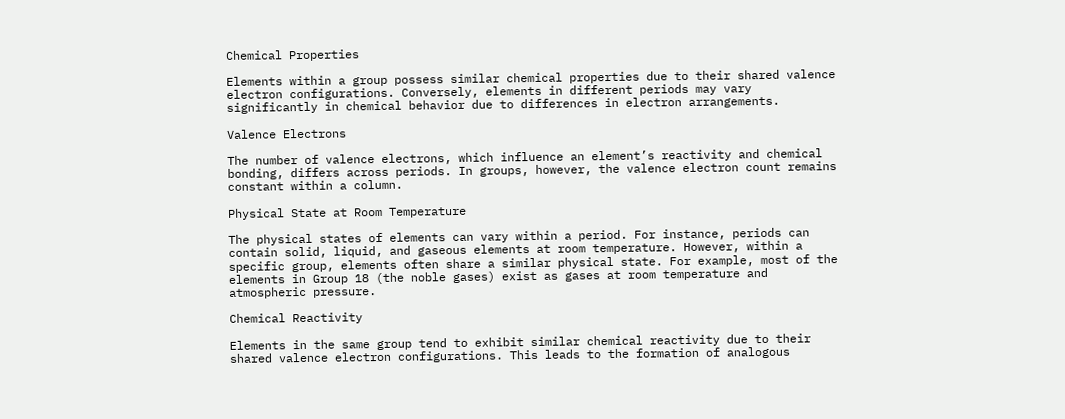Chemical Properties

Elements within a group possess similar chemical properties due to their shared valence electron configurations. Conversely, elements in different periods may vary significantly in chemical behavior due to differences in electron arrangements.

Valence Electrons

The number of valence electrons, which influence an element’s reactivity and chemical bonding, differs across periods. In groups, however, the valence electron count remains constant within a column.

Physical State at Room Temperature

The physical states of elements can vary within a period. For instance, periods can contain solid, liquid, and gaseous elements at room temperature. However, within a specific group, elements often share a similar physical state. For example, most of the elements in Group 18 (the noble gases) exist as gases at room temperature and atmospheric pressure.

Chemical Reactivity

Elements in the same group tend to exhibit similar chemical reactivity due to their shared valence electron configurations. This leads to the formation of analogous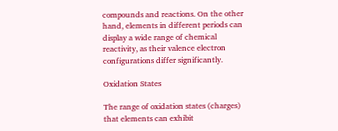compounds and reactions. On the other hand, elements in different periods can display a wide range of chemical reactivity, as their valence electron configurations differ significantly.

Oxidation States

The range of oxidation states (charges) that elements can exhibit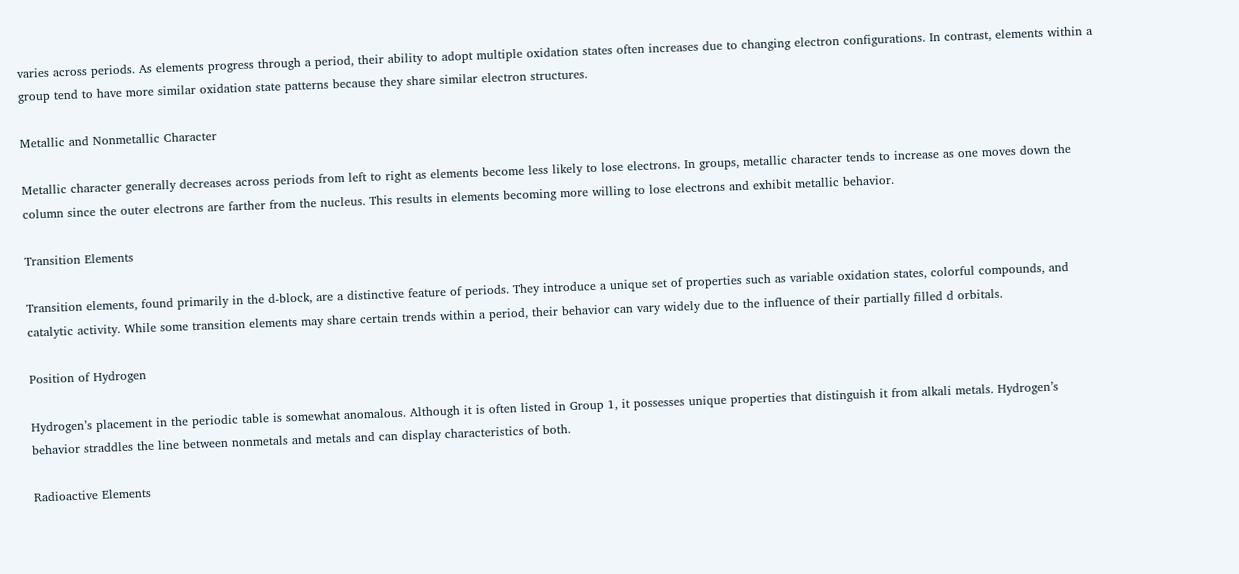varies across periods. As elements progress through a period, their ability to adopt multiple oxidation states often increases due to changing electron configurations. In contrast, elements within a group tend to have more similar oxidation state patterns because they share similar electron structures.

Metallic and Nonmetallic Character

Metallic character generally decreases across periods from left to right as elements become less likely to lose electrons. In groups, metallic character tends to increase as one moves down the column since the outer electrons are farther from the nucleus. This results in elements becoming more willing to lose electrons and exhibit metallic behavior.

Transition Elements

Transition elements, found primarily in the d-block, are a distinctive feature of periods. They introduce a unique set of properties such as variable oxidation states, colorful compounds, and catalytic activity. While some transition elements may share certain trends within a period, their behavior can vary widely due to the influence of their partially filled d orbitals.

Position of Hydrogen

Hydrogen’s placement in the periodic table is somewhat anomalous. Although it is often listed in Group 1, it possesses unique properties that distinguish it from alkali metals. Hydrogen’s behavior straddles the line between nonmetals and metals and can display characteristics of both.

Radioactive Elements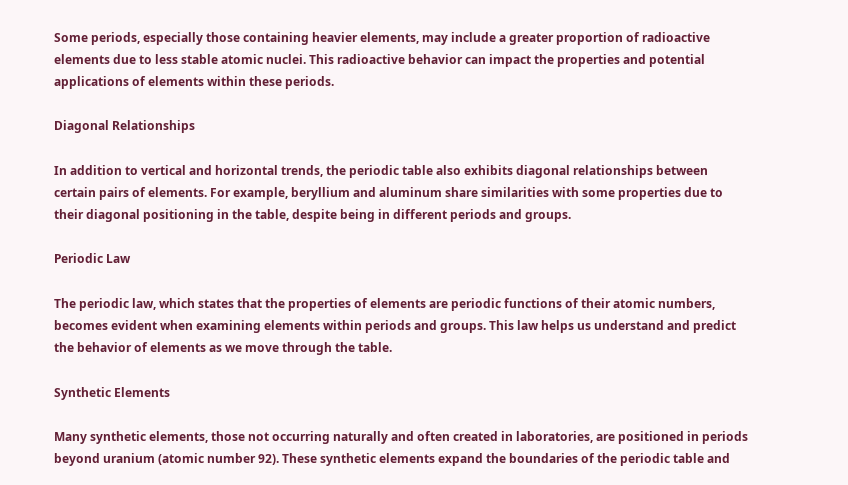Some periods, especially those containing heavier elements, may include a greater proportion of radioactive elements due to less stable atomic nuclei. This radioactive behavior can impact the properties and potential applications of elements within these periods.

Diagonal Relationships

In addition to vertical and horizontal trends, the periodic table also exhibits diagonal relationships between certain pairs of elements. For example, beryllium and aluminum share similarities with some properties due to their diagonal positioning in the table, despite being in different periods and groups.

Periodic Law

The periodic law, which states that the properties of elements are periodic functions of their atomic numbers, becomes evident when examining elements within periods and groups. This law helps us understand and predict the behavior of elements as we move through the table.

Synthetic Elements

Many synthetic elements, those not occurring naturally and often created in laboratories, are positioned in periods beyond uranium (atomic number 92). These synthetic elements expand the boundaries of the periodic table and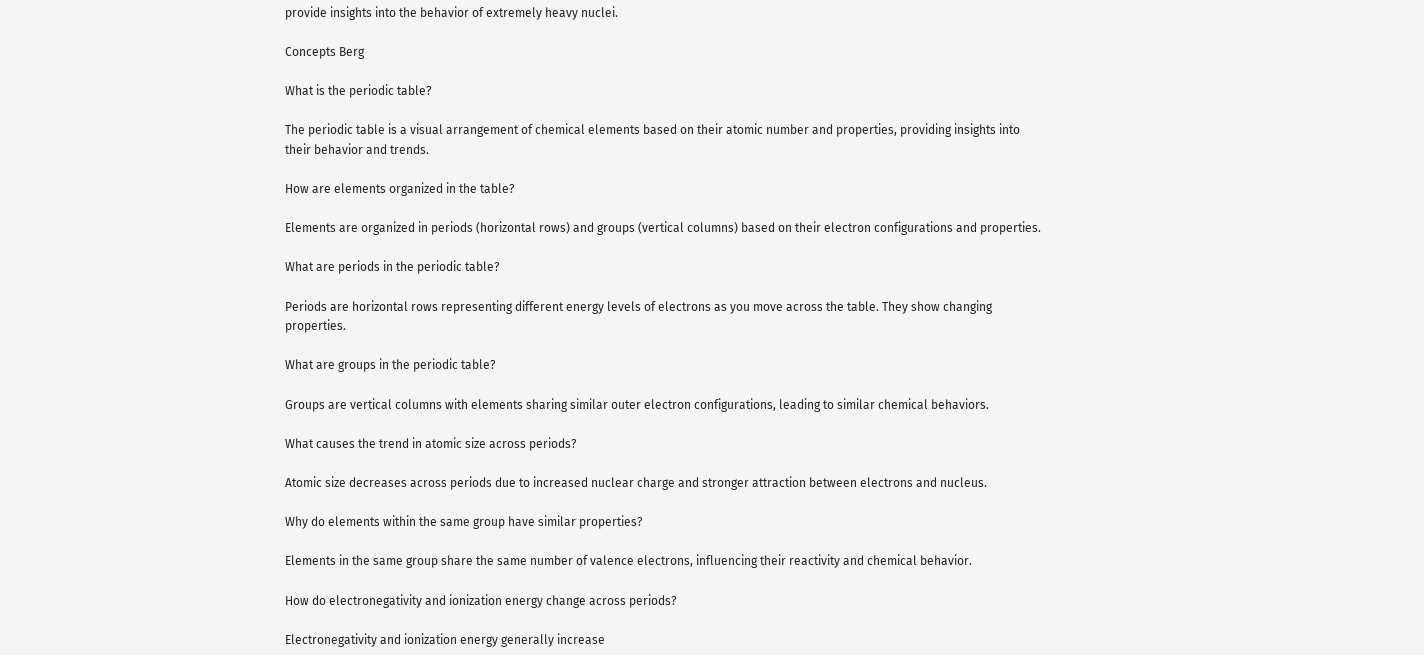provide insights into the behavior of extremely heavy nuclei.

Concepts Berg

What is the periodic table?

The periodic table is a visual arrangement of chemical elements based on their atomic number and properties, providing insights into their behavior and trends.

How are elements organized in the table?

Elements are organized in periods (horizontal rows) and groups (vertical columns) based on their electron configurations and properties.

What are periods in the periodic table?

Periods are horizontal rows representing different energy levels of electrons as you move across the table. They show changing properties.

What are groups in the periodic table?

Groups are vertical columns with elements sharing similar outer electron configurations, leading to similar chemical behaviors.

What causes the trend in atomic size across periods?

Atomic size decreases across periods due to increased nuclear charge and stronger attraction between electrons and nucleus.

Why do elements within the same group have similar properties?

Elements in the same group share the same number of valence electrons, influencing their reactivity and chemical behavior.

How do electronegativity and ionization energy change across periods?

Electronegativity and ionization energy generally increase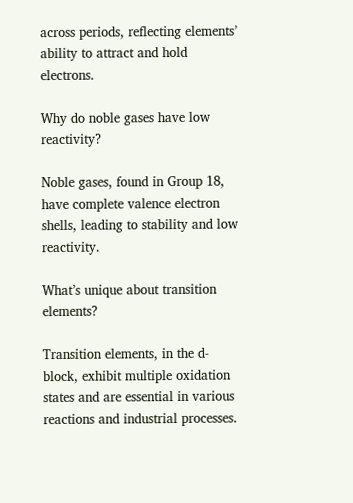across periods, reflecting elements’ ability to attract and hold electrons.

Why do noble gases have low reactivity?

Noble gases, found in Group 18, have complete valence electron shells, leading to stability and low reactivity.

What’s unique about transition elements?

Transition elements, in the d-block, exhibit multiple oxidation states and are essential in various reactions and industrial processes.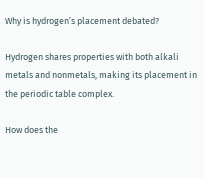Why is hydrogen’s placement debated?

Hydrogen shares properties with both alkali metals and nonmetals, making its placement in the periodic table complex.

How does the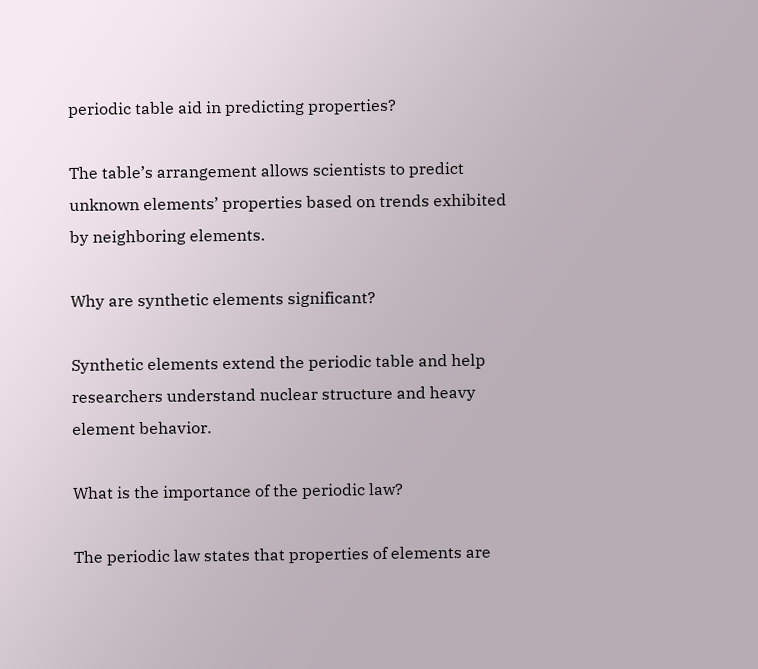periodic table aid in predicting properties?

The table’s arrangement allows scientists to predict unknown elements’ properties based on trends exhibited by neighboring elements.

Why are synthetic elements significant?

Synthetic elements extend the periodic table and help researchers understand nuclear structure and heavy element behavior.

What is the importance of the periodic law?

The periodic law states that properties of elements are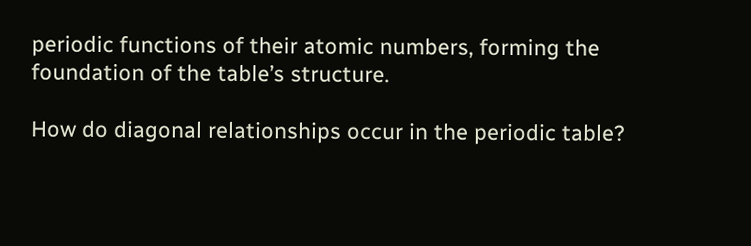periodic functions of their atomic numbers, forming the foundation of the table’s structure.

How do diagonal relationships occur in the periodic table?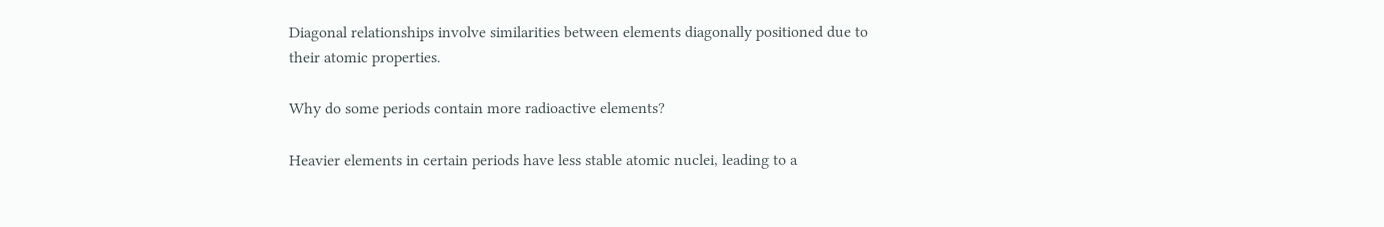Diagonal relationships involve similarities between elements diagonally positioned due to their atomic properties.

Why do some periods contain more radioactive elements?

Heavier elements in certain periods have less stable atomic nuclei, leading to a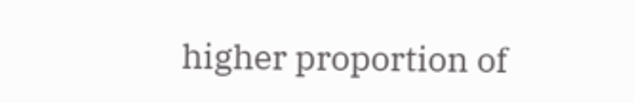higher proportion of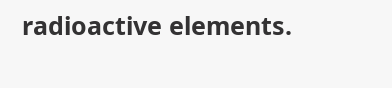radioactive elements.